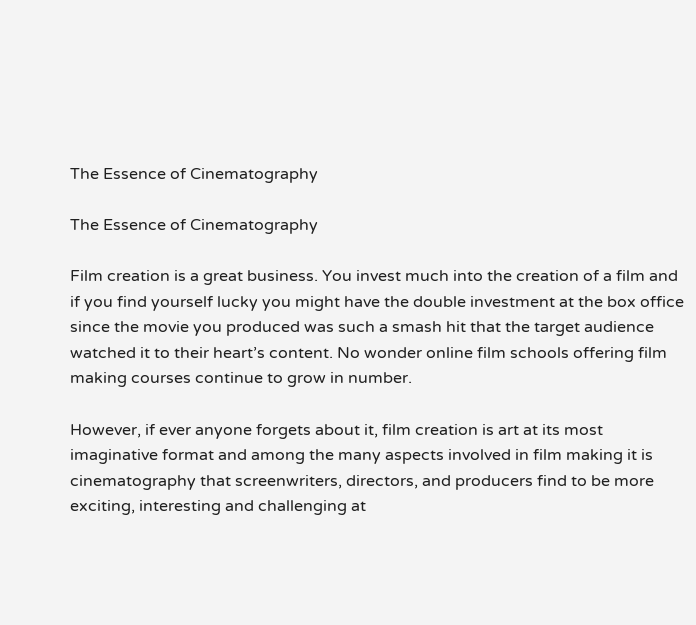The Essence of Cinematography

The Essence of Cinematography

Film creation is a great business. You invest much into the creation of a film and if you find yourself lucky you might have the double investment at the box office since the movie you produced was such a smash hit that the target audience watched it to their heart’s content. No wonder online film schools offering film making courses continue to grow in number.

However, if ever anyone forgets about it, film creation is art at its most imaginative format and among the many aspects involved in film making it is cinematography that screenwriters, directors, and producers find to be more exciting, interesting and challenging at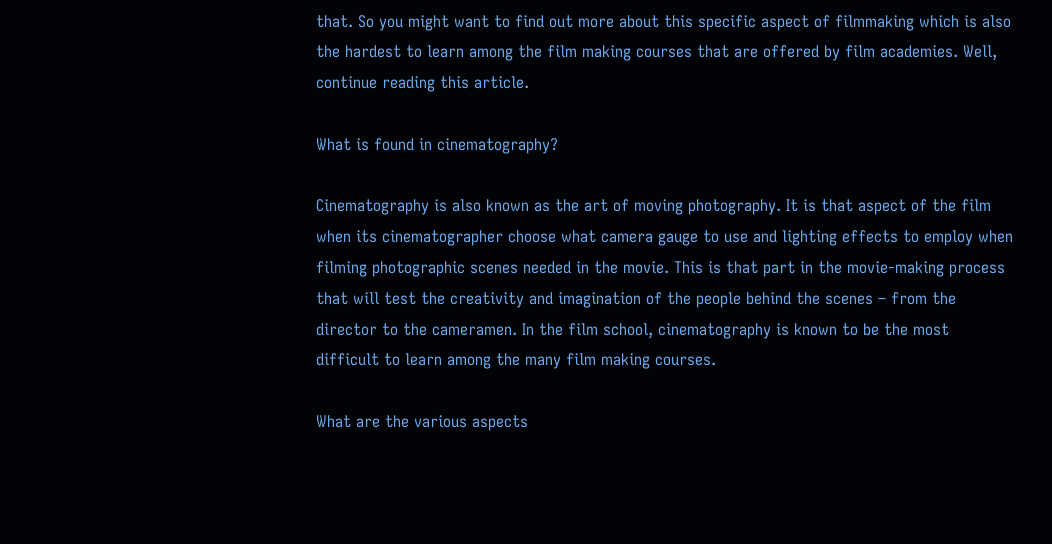that. So you might want to find out more about this specific aspect of filmmaking which is also the hardest to learn among the film making courses that are offered by film academies. Well, continue reading this article.

What is found in cinematography?

Cinematography is also known as the art of moving photography. It is that aspect of the film when its cinematographer choose what camera gauge to use and lighting effects to employ when filming photographic scenes needed in the movie. This is that part in the movie-making process that will test the creativity and imagination of the people behind the scenes – from the director to the cameramen. In the film school, cinematography is known to be the most difficult to learn among the many film making courses.

What are the various aspects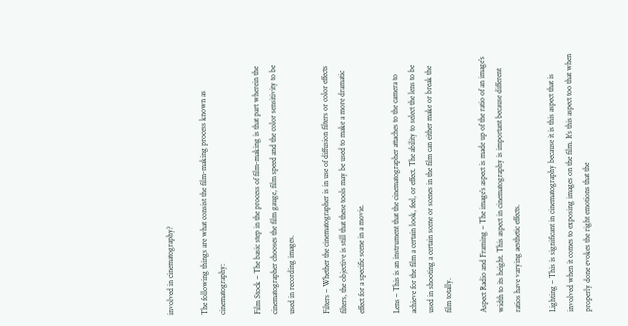involved in cinematography?

The following things are what consist the film-making process known as cinematography:

Film Stock – The basic step in the process of film-making is that part wherein the cinematographer chooses the film gauge, film speed and the color sensitivity to be used in recording images.

Filters – Whether the cinematographer is in use of diffusion filters or color effects filters, the objective is still that these tools may be used to make a more dramatic effect for a specific scene in a movie.

Lens – This is an instrument that the cinematographer attaches to the camera to achieve for the film a certain look, feel, or effect. The ability to select the lens to be used in shooting a certain scene or scenes in the film can either make or break the film totally.

Aspect Radio and Framing – The image’s aspect is made up of the ratio of an image’s width to its height. This aspect in cinematography is important because different ratios have varying aesthetic effects.

Lighting – This is significant in cinematography because it is this aspect that is involved when it comes to exposing images on the film. It’s this aspect too that when properly done evokes the right emotions that the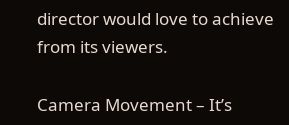director would love to achieve from its viewers.

Camera Movement – It’s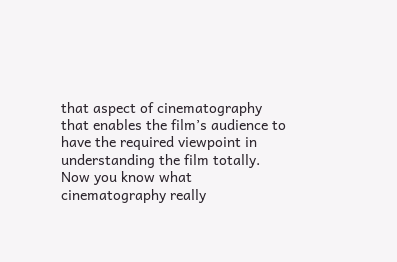that aspect of cinematography that enables the film’s audience to have the required viewpoint in understanding the film totally. Now you know what cinematography really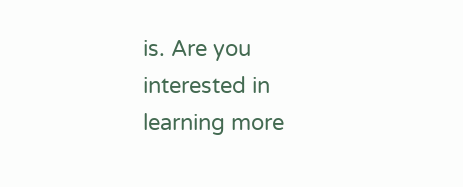is. Are you interested in learning more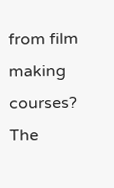from film making courses? The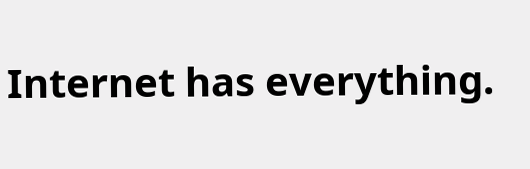Internet has everything.